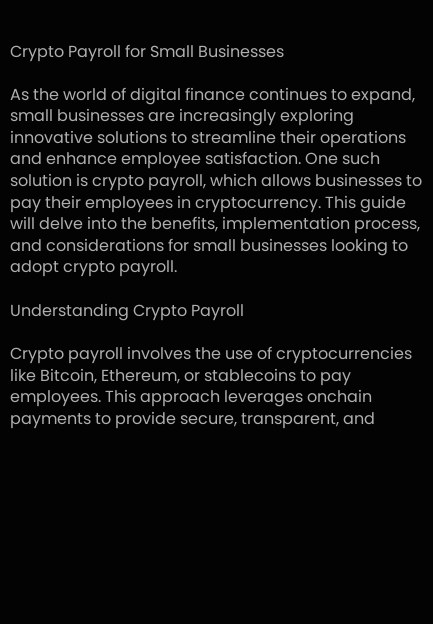Crypto Payroll for Small Businesses

As the world of digital finance continues to expand, small businesses are increasingly exploring innovative solutions to streamline their operations and enhance employee satisfaction. One such solution is crypto payroll, which allows businesses to pay their employees in cryptocurrency. This guide will delve into the benefits, implementation process, and considerations for small businesses looking to adopt crypto payroll.

Understanding Crypto Payroll

Crypto payroll involves the use of cryptocurrencies like Bitcoin, Ethereum, or stablecoins to pay employees. This approach leverages onchain payments to provide secure, transparent, and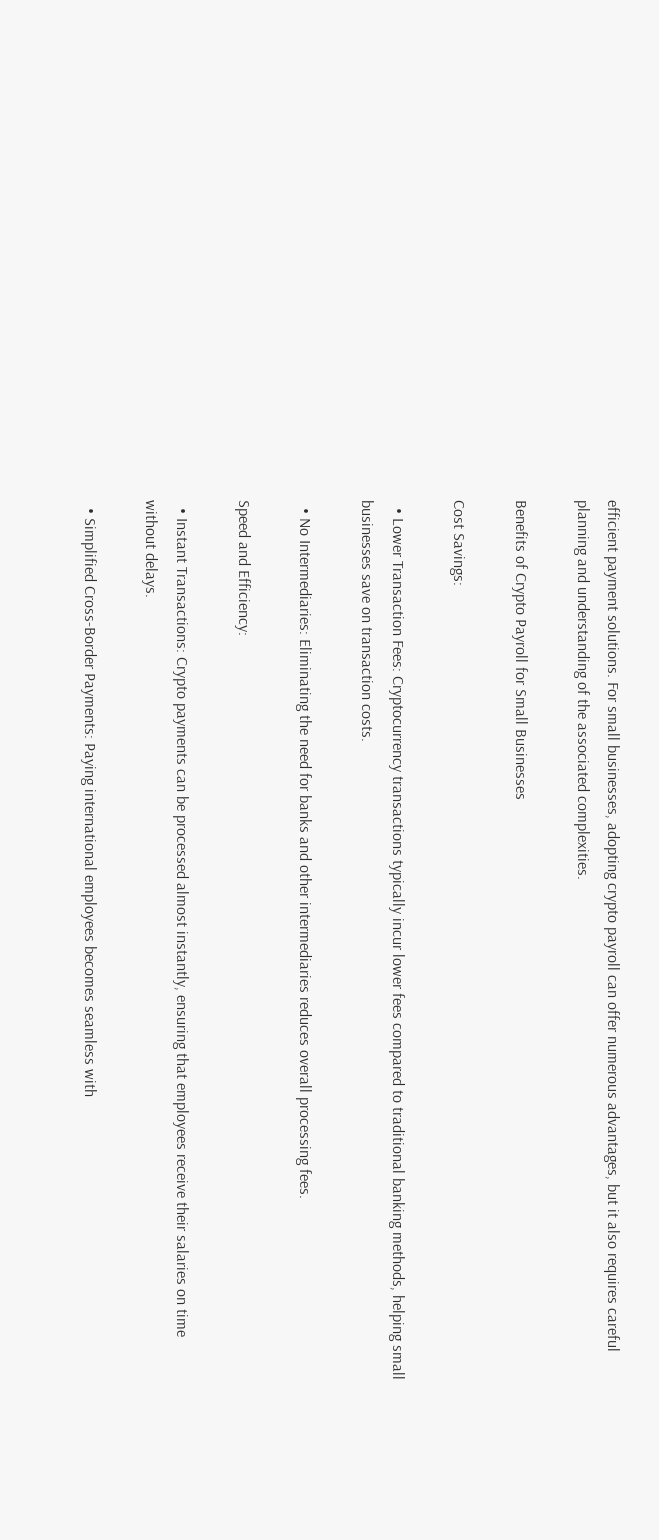efficient payment solutions. For small businesses, adopting crypto payroll can offer numerous advantages, but it also requires careful planning and understanding of the associated complexities.

Benefits of Crypto Payroll for Small Businesses

Cost Savings:

  • Lower Transaction Fees: Cryptocurrency transactions typically incur lower fees compared to traditional banking methods, helping small businesses save on transaction costs.

  • No Intermediaries: Eliminating the need for banks and other intermediaries reduces overall processing fees.

Speed and Efficiency:

  • Instant Transactions: Crypto payments can be processed almost instantly, ensuring that employees receive their salaries on time without delays.

  • Simplified Cross-Border Payments: Paying international employees becomes seamless with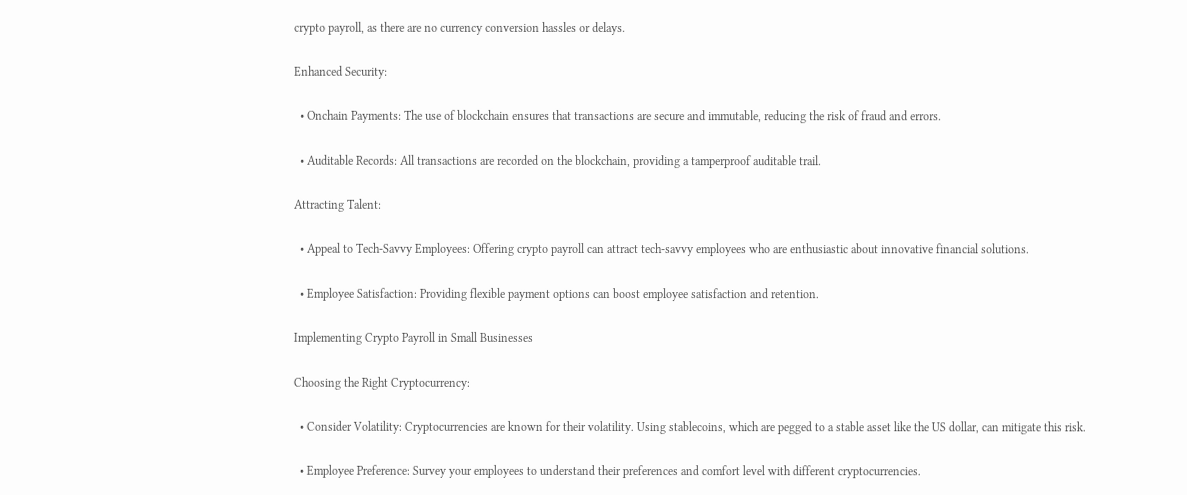crypto payroll, as there are no currency conversion hassles or delays.

Enhanced Security:

  • Onchain Payments: The use of blockchain ensures that transactions are secure and immutable, reducing the risk of fraud and errors.

  • Auditable Records: All transactions are recorded on the blockchain, providing a tamperproof auditable trail.

Attracting Talent:

  • Appeal to Tech-Savvy Employees: Offering crypto payroll can attract tech-savvy employees who are enthusiastic about innovative financial solutions.

  • Employee Satisfaction: Providing flexible payment options can boost employee satisfaction and retention.

Implementing Crypto Payroll in Small Businesses

Choosing the Right Cryptocurrency:

  • Consider Volatility: Cryptocurrencies are known for their volatility. Using stablecoins, which are pegged to a stable asset like the US dollar, can mitigate this risk.

  • Employee Preference: Survey your employees to understand their preferences and comfort level with different cryptocurrencies.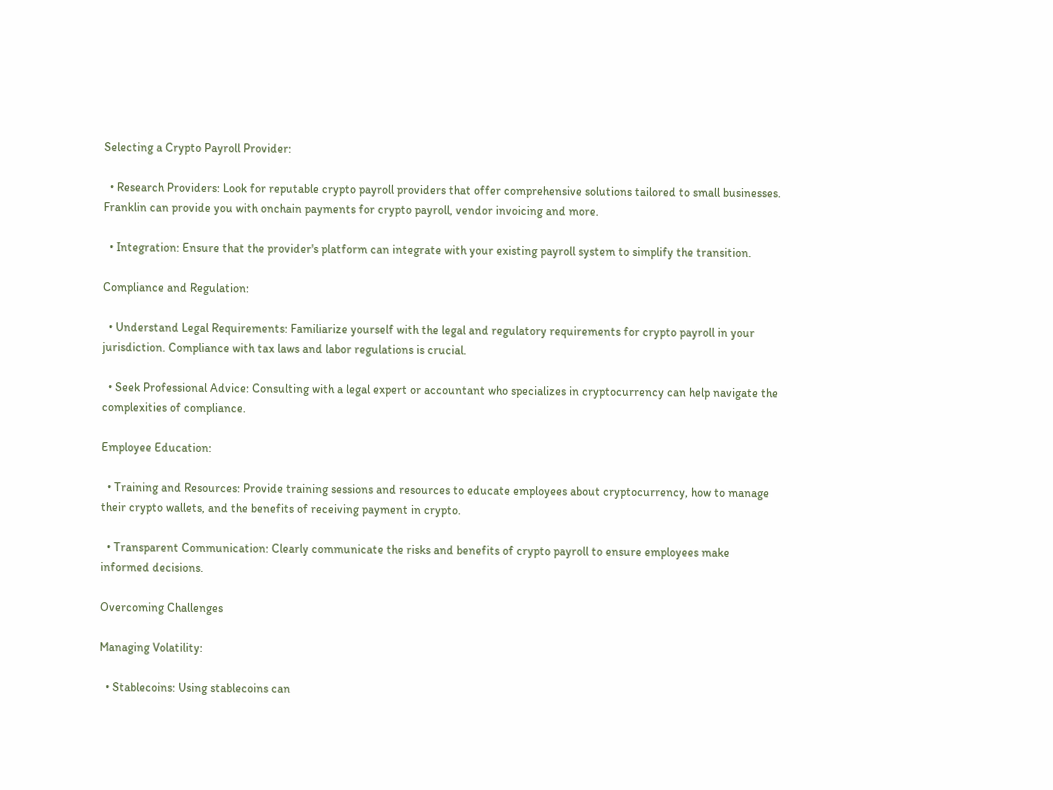Selecting a Crypto Payroll Provider:

  • Research Providers: Look for reputable crypto payroll providers that offer comprehensive solutions tailored to small businesses. Franklin can provide you with onchain payments for crypto payroll, vendor invoicing and more.

  • Integration: Ensure that the provider's platform can integrate with your existing payroll system to simplify the transition.

Compliance and Regulation:

  • Understand Legal Requirements: Familiarize yourself with the legal and regulatory requirements for crypto payroll in your jurisdiction. Compliance with tax laws and labor regulations is crucial.

  • Seek Professional Advice: Consulting with a legal expert or accountant who specializes in cryptocurrency can help navigate the complexities of compliance.

Employee Education:

  • Training and Resources: Provide training sessions and resources to educate employees about cryptocurrency, how to manage their crypto wallets, and the benefits of receiving payment in crypto.

  • Transparent Communication: Clearly communicate the risks and benefits of crypto payroll to ensure employees make informed decisions.

Overcoming Challenges

Managing Volatility:

  • Stablecoins: Using stablecoins can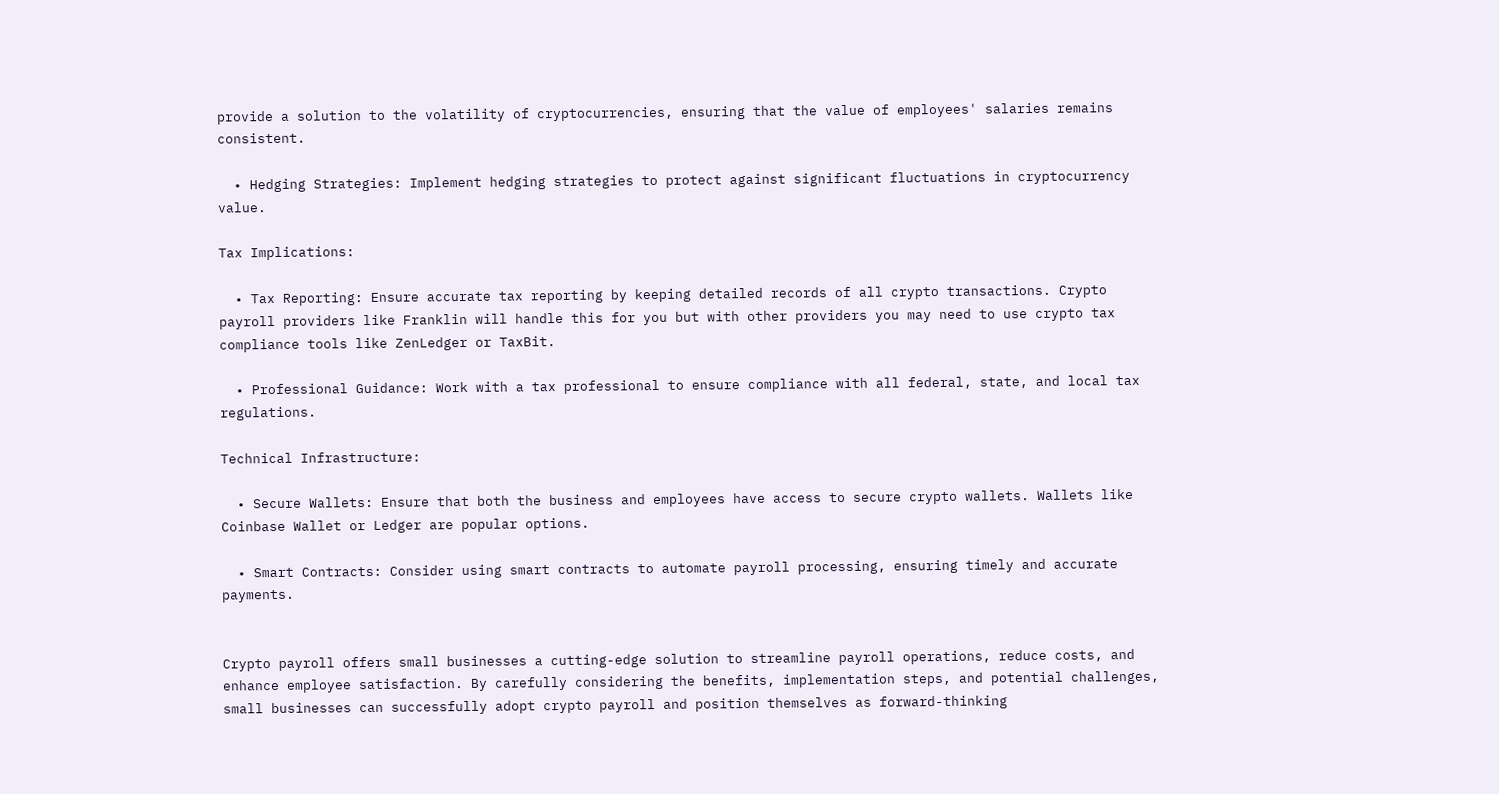provide a solution to the volatility of cryptocurrencies, ensuring that the value of employees' salaries remains consistent.

  • Hedging Strategies: Implement hedging strategies to protect against significant fluctuations in cryptocurrency value.

Tax Implications:

  • Tax Reporting: Ensure accurate tax reporting by keeping detailed records of all crypto transactions. Crypto payroll providers like Franklin will handle this for you but with other providers you may need to use crypto tax compliance tools like ZenLedger or TaxBit.

  • Professional Guidance: Work with a tax professional to ensure compliance with all federal, state, and local tax regulations.

Technical Infrastructure:

  • Secure Wallets: Ensure that both the business and employees have access to secure crypto wallets. Wallets like Coinbase Wallet or Ledger are popular options.

  • Smart Contracts: Consider using smart contracts to automate payroll processing, ensuring timely and accurate payments.


Crypto payroll offers small businesses a cutting-edge solution to streamline payroll operations, reduce costs, and enhance employee satisfaction. By carefully considering the benefits, implementation steps, and potential challenges, small businesses can successfully adopt crypto payroll and position themselves as forward-thinking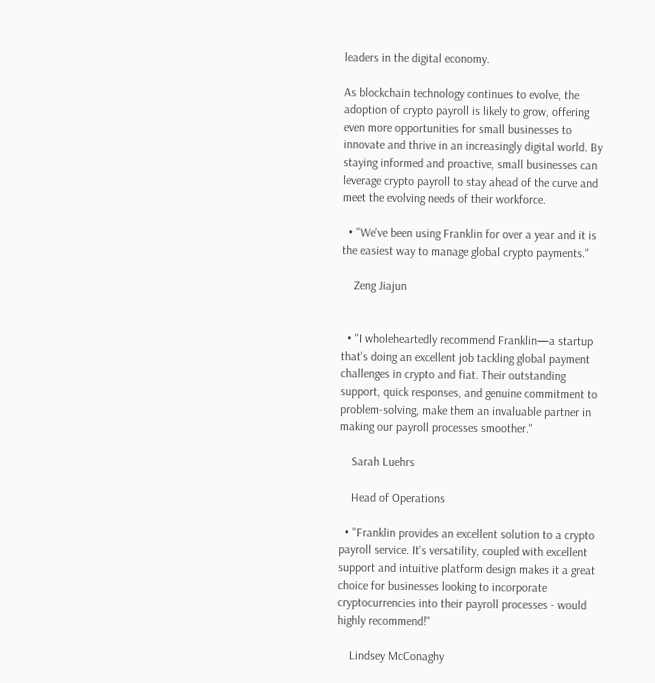leaders in the digital economy.

As blockchain technology continues to evolve, the adoption of crypto payroll is likely to grow, offering even more opportunities for small businesses to innovate and thrive in an increasingly digital world. By staying informed and proactive, small businesses can leverage crypto payroll to stay ahead of the curve and meet the evolving needs of their workforce.

  • "We've been using Franklin for over a year and it is the easiest way to manage global crypto payments."

    Zeng Jiajun


  • "I wholeheartedly recommend Franklin—a startup that's doing an excellent job tackling global payment challenges in crypto and fiat. Their outstanding support, quick responses, and genuine commitment to problem-solving, make them an invaluable partner in making our payroll processes smoother."

    Sarah Luehrs

    Head of Operations

  • "Franklin provides an excellent solution to a crypto payroll service. It's versatility, coupled with excellent support and intuitive platform design makes it a great choice for businesses looking to incorporate cryptocurrencies into their payroll processes - would highly recommend!"

    Lindsey McConaghy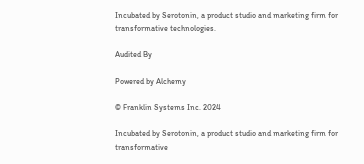Incubated by Serotonin, a product studio and marketing firm for transformative technologies.

Audited By

Powered by Alchemy

© Franklin Systems Inc. 2024

Incubated by Serotonin, a product studio and marketing firm for transformative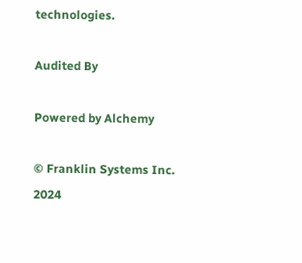technologies.

Audited By

Powered by Alchemy

© Franklin Systems Inc. 2024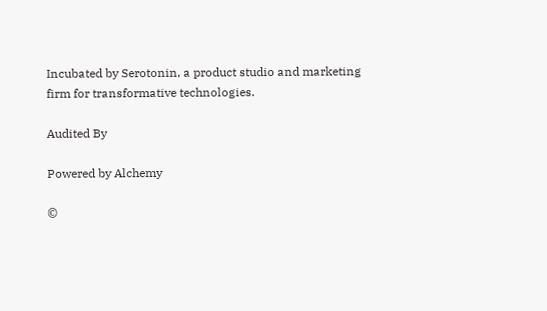Incubated by Serotonin, a product studio and marketing firm for transformative technologies.

Audited By

Powered by Alchemy

©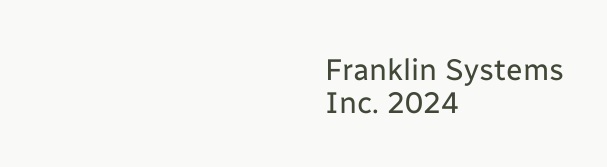Franklin Systems Inc. 2024